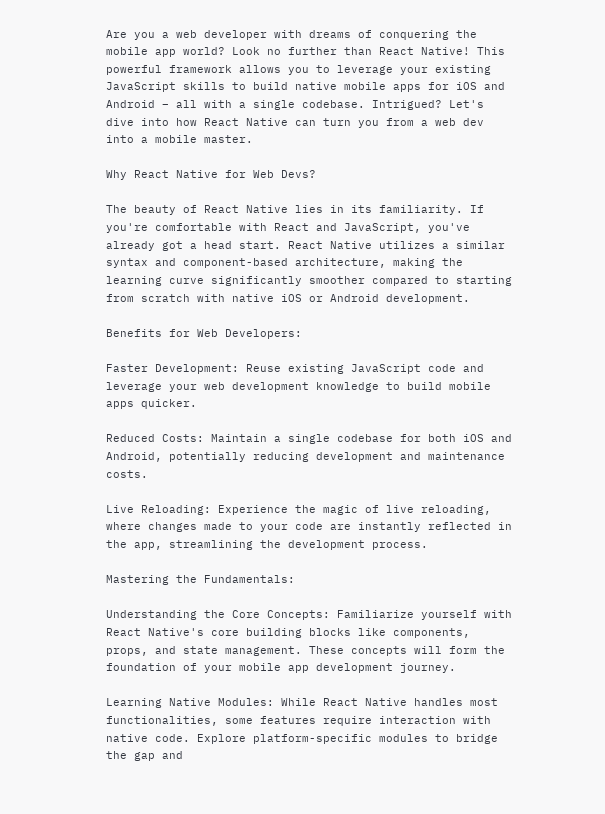Are you a web developer with dreams of conquering the mobile app world? Look no further than React Native! This powerful framework allows you to leverage your existing JavaScript skills to build native mobile apps for iOS and Android – all with a single codebase. Intrigued? Let's dive into how React Native can turn you from a web dev into a mobile master.

Why React Native for Web Devs?

The beauty of React Native lies in its familiarity. If you're comfortable with React and JavaScript, you've already got a head start. React Native utilizes a similar syntax and component-based architecture, making the learning curve significantly smoother compared to starting from scratch with native iOS or Android development.

Benefits for Web Developers:

Faster Development: Reuse existing JavaScript code and leverage your web development knowledge to build mobile apps quicker.

Reduced Costs: Maintain a single codebase for both iOS and Android, potentially reducing development and maintenance costs.

Live Reloading: Experience the magic of live reloading, where changes made to your code are instantly reflected in the app, streamlining the development process.

Mastering the Fundamentals:

Understanding the Core Concepts: Familiarize yourself with React Native's core building blocks like components, props, and state management. These concepts will form the foundation of your mobile app development journey.

Learning Native Modules: While React Native handles most functionalities, some features require interaction with native code. Explore platform-specific modules to bridge the gap and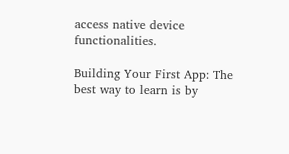access native device functionalities.

Building Your First App: The best way to learn is by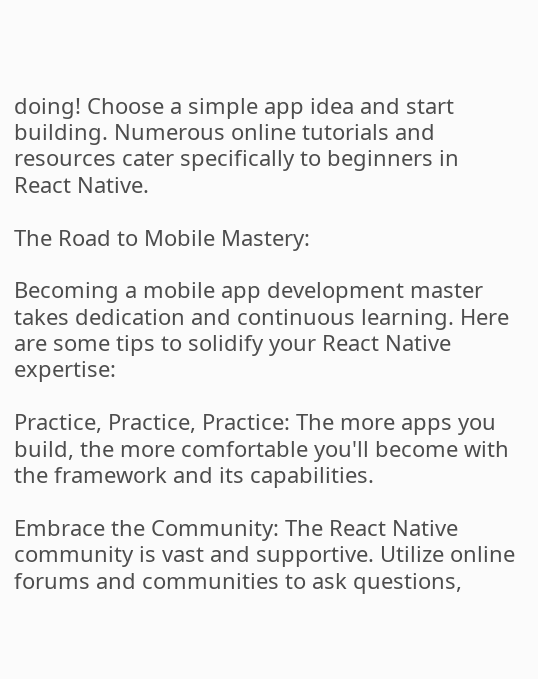doing! Choose a simple app idea and start building. Numerous online tutorials and resources cater specifically to beginners in React Native.

The Road to Mobile Mastery:

Becoming a mobile app development master takes dedication and continuous learning. Here are some tips to solidify your React Native expertise:

Practice, Practice, Practice: The more apps you build, the more comfortable you'll become with the framework and its capabilities.

Embrace the Community: The React Native community is vast and supportive. Utilize online forums and communities to ask questions,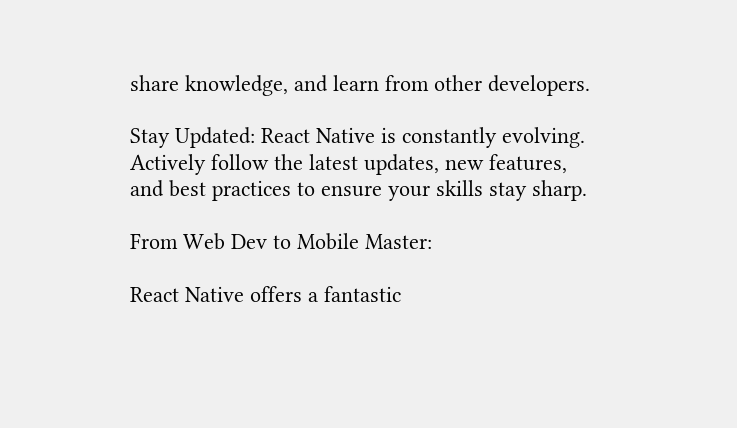share knowledge, and learn from other developers.

Stay Updated: React Native is constantly evolving. Actively follow the latest updates, new features, and best practices to ensure your skills stay sharp.

From Web Dev to Mobile Master:

React Native offers a fantastic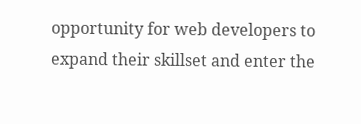opportunity for web developers to expand their skillset and enter the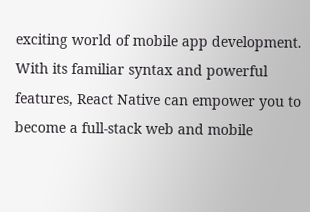exciting world of mobile app development. With its familiar syntax and powerful features, React Native can empower you to become a full-stack web and mobile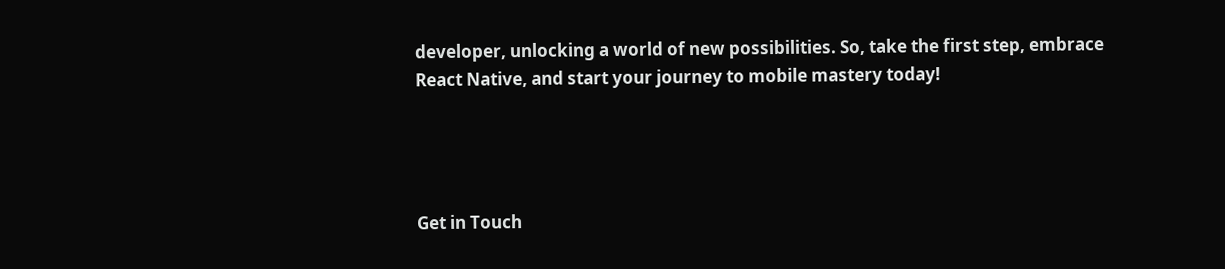developer, unlocking a world of new possibilities. So, take the first step, embrace React Native, and start your journey to mobile mastery today!




Get in Touch